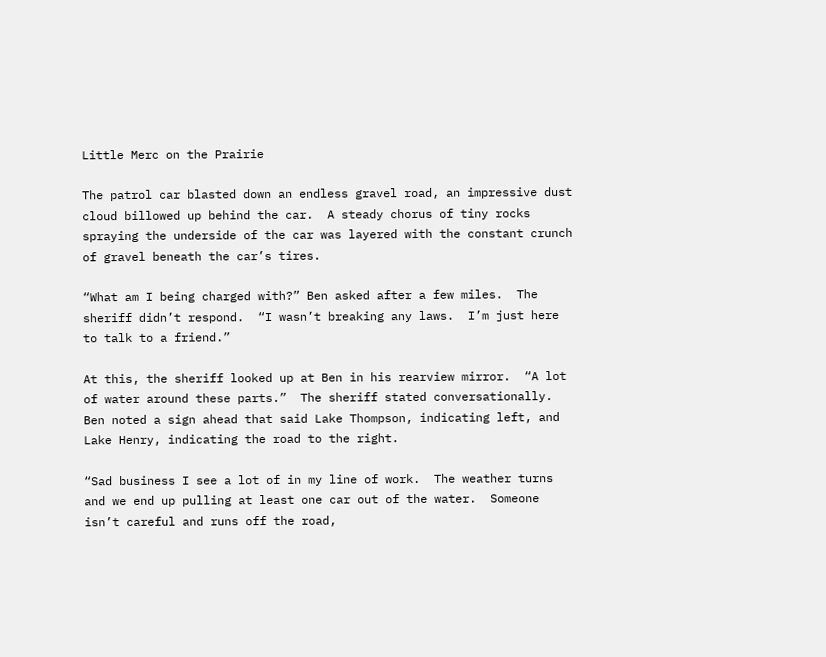Little Merc on the Prairie

The patrol car blasted down an endless gravel road, an impressive dust cloud billowed up behind the car.  A steady chorus of tiny rocks spraying the underside of the car was layered with the constant crunch of gravel beneath the car’s tires.

“What am I being charged with?” Ben asked after a few miles.  The sheriff didn’t respond.  “I wasn’t breaking any laws.  I’m just here to talk to a friend.”

At this, the sheriff looked up at Ben in his rearview mirror.  “A lot of water around these parts.”  The sheriff stated conversationally.  Ben noted a sign ahead that said Lake Thompson, indicating left, and Lake Henry, indicating the road to the right.

“Sad business I see a lot of in my line of work.  The weather turns and we end up pulling at least one car out of the water.  Someone isn’t careful and runs off the road,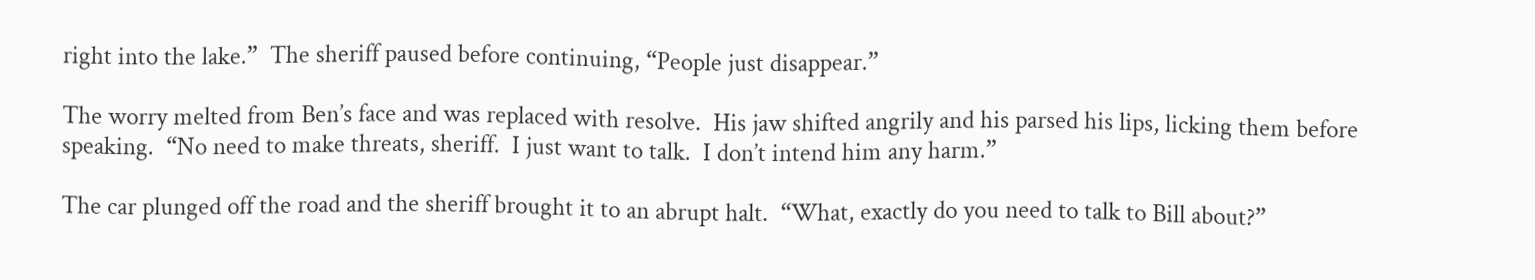right into the lake.”  The sheriff paused before continuing, “People just disappear.”

The worry melted from Ben’s face and was replaced with resolve.  His jaw shifted angrily and his parsed his lips, licking them before speaking.  “No need to make threats, sheriff.  I just want to talk.  I don’t intend him any harm.”

The car plunged off the road and the sheriff brought it to an abrupt halt.  “What, exactly do you need to talk to Bill about?”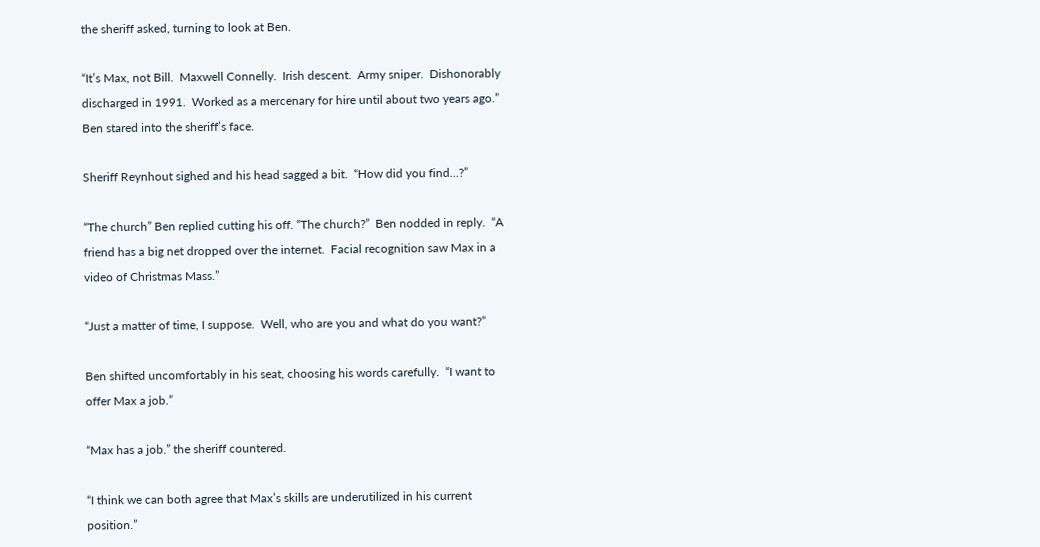the sheriff asked, turning to look at Ben.

“It’s Max, not Bill.  Maxwell Connelly.  Irish descent.  Army sniper.  Dishonorably discharged in 1991.  Worked as a mercenary for hire until about two years ago.”  Ben stared into the sheriff’s face.

Sheriff Reynhout sighed and his head sagged a bit.  “How did you find…?”

“The church” Ben replied cutting his off. “The church?”  Ben nodded in reply.  “A friend has a big net dropped over the internet.  Facial recognition saw Max in a video of Christmas Mass.”

“Just a matter of time, I suppose.  Well, who are you and what do you want?”

Ben shifted uncomfortably in his seat, choosing his words carefully.  “I want to offer Max a job.”

“Max has a job.” the sheriff countered.

“I think we can both agree that Max’s skills are underutilized in his current position.”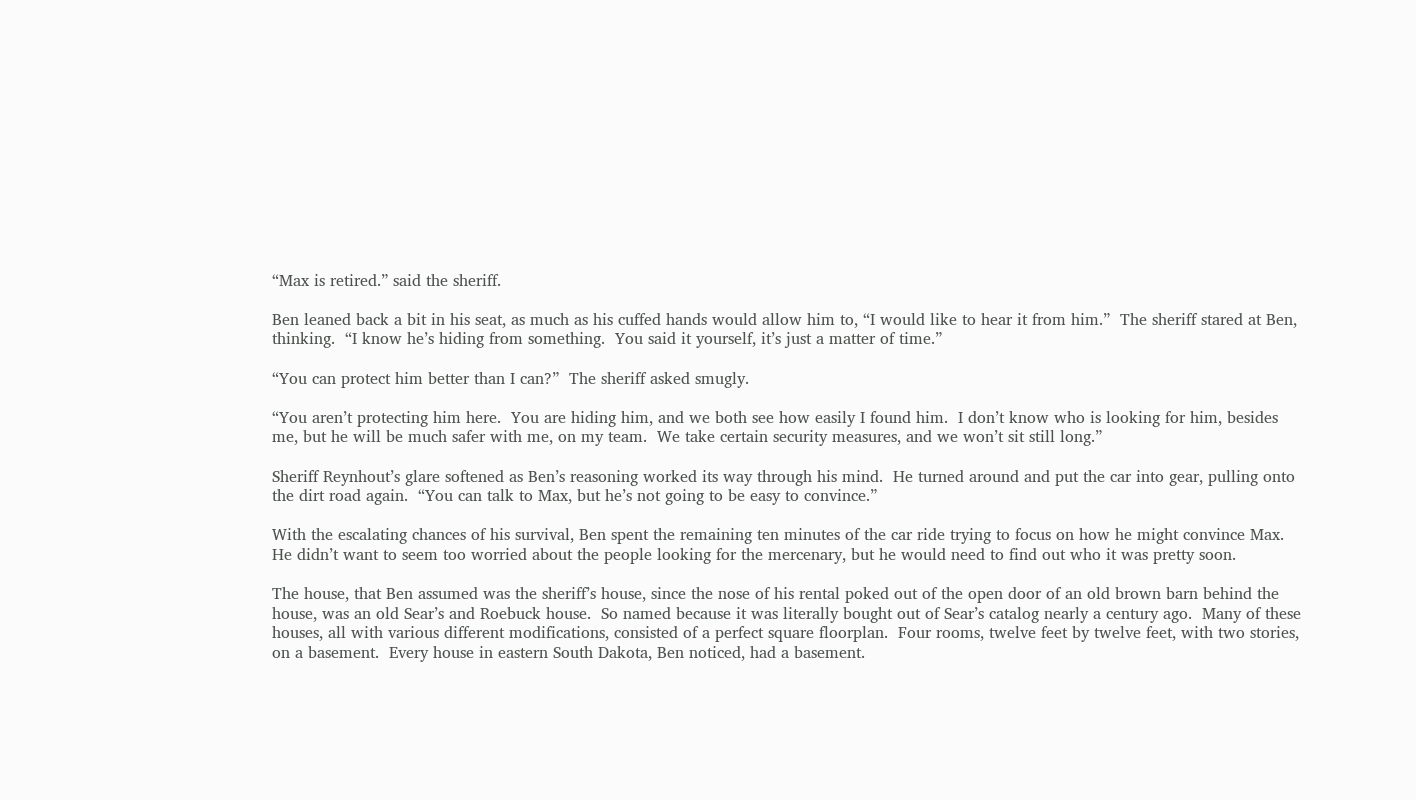“Max is retired.” said the sheriff.

Ben leaned back a bit in his seat, as much as his cuffed hands would allow him to, “I would like to hear it from him.”  The sheriff stared at Ben, thinking.  “I know he’s hiding from something.  You said it yourself, it’s just a matter of time.”

“You can protect him better than I can?”  The sheriff asked smugly.

“You aren’t protecting him here.  You are hiding him, and we both see how easily I found him.  I don’t know who is looking for him, besides me, but he will be much safer with me, on my team.  We take certain security measures, and we won’t sit still long.”

Sheriff Reynhout’s glare softened as Ben’s reasoning worked its way through his mind.  He turned around and put the car into gear, pulling onto the dirt road again.  “You can talk to Max, but he’s not going to be easy to convince.”

With the escalating chances of his survival, Ben spent the remaining ten minutes of the car ride trying to focus on how he might convince Max.  He didn’t want to seem too worried about the people looking for the mercenary, but he would need to find out who it was pretty soon.

The house, that Ben assumed was the sheriff’s house, since the nose of his rental poked out of the open door of an old brown barn behind the house, was an old Sear’s and Roebuck house.  So named because it was literally bought out of Sear’s catalog nearly a century ago.  Many of these houses, all with various different modifications, consisted of a perfect square floorplan.  Four rooms, twelve feet by twelve feet, with two stories, on a basement.  Every house in eastern South Dakota, Ben noticed, had a basement.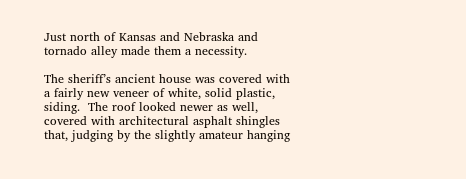Just north of Kansas and Nebraska and tornado alley made them a necessity.

The sheriff’s ancient house was covered with a fairly new veneer of white, solid plastic, siding.  The roof looked newer as well, covered with architectural asphalt shingles that, judging by the slightly amateur hanging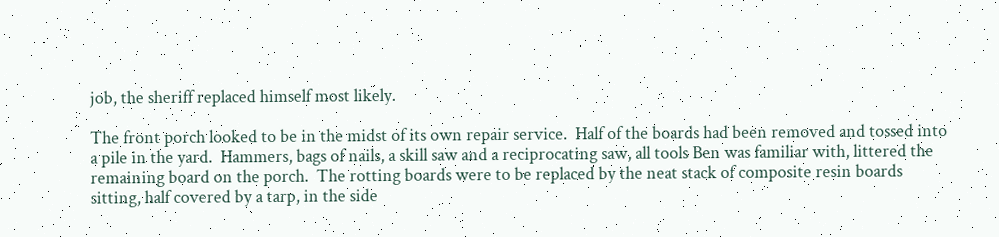job, the sheriff replaced himself most likely.

The front porch looked to be in the midst of its own repair service.  Half of the boards had been removed and tossed into a pile in the yard.  Hammers, bags of nails, a skill saw and a reciprocating saw, all tools Ben was familiar with, littered the remaining board on the porch.  The rotting boards were to be replaced by the neat stack of composite resin boards sitting, half covered by a tarp, in the side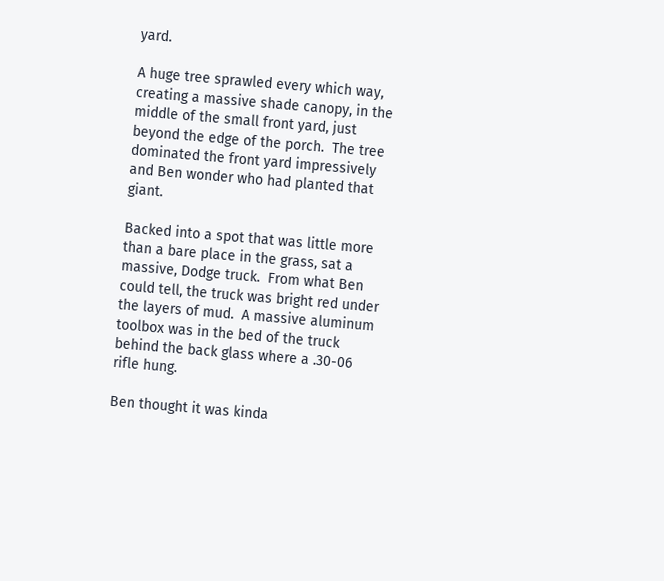yard.

A huge tree sprawled every which way, creating a massive shade canopy, in the middle of the small front yard, just beyond the edge of the porch.  The tree dominated the front yard impressively and Ben wonder who had planted that giant.

Backed into a spot that was little more than a bare place in the grass, sat a massive, Dodge truck.  From what Ben could tell, the truck was bright red under the layers of mud.  A massive aluminum toolbox was in the bed of the truck behind the back glass where a .30-06 rifle hung.

Ben thought it was kinda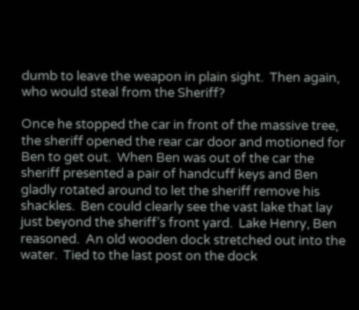dumb to leave the weapon in plain sight.  Then again, who would steal from the Sheriff?

Once he stopped the car in front of the massive tree, the sheriff opened the rear car door and motioned for Ben to get out.  When Ben was out of the car the sheriff presented a pair of handcuff keys and Ben gladly rotated around to let the sheriff remove his shackles.  Ben could clearly see the vast lake that lay just beyond the sheriff’s front yard.  Lake Henry, Ben reasoned.  An old wooden dock stretched out into the water.  Tied to the last post on the dock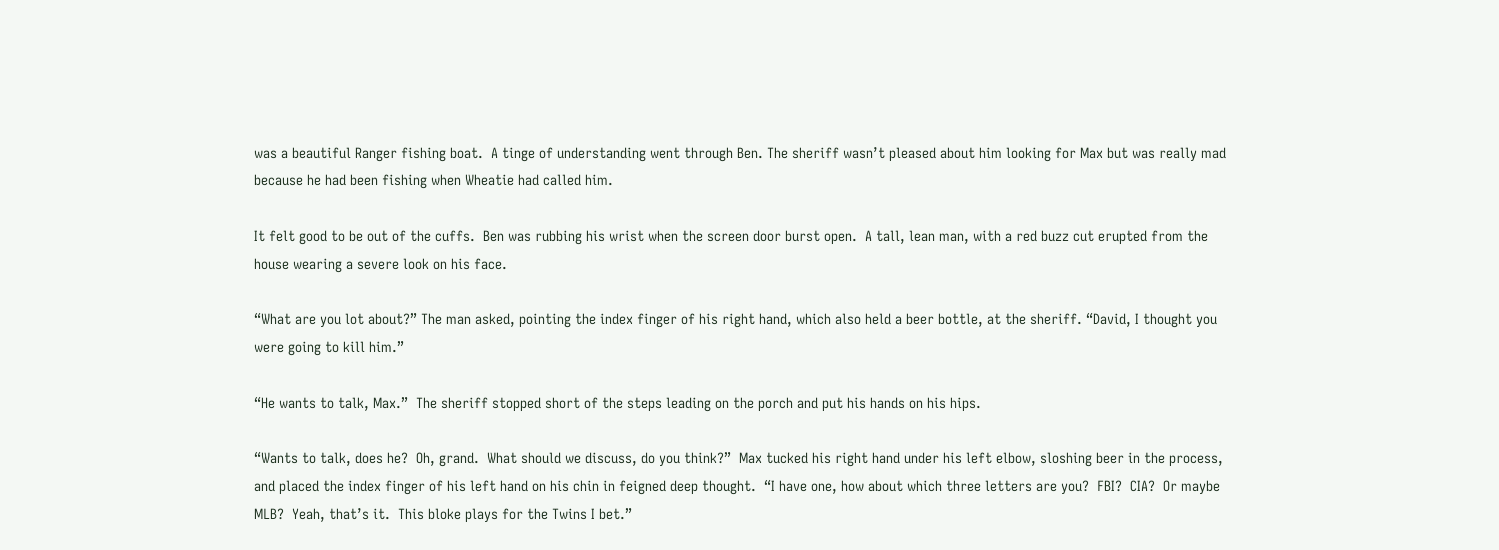was a beautiful Ranger fishing boat.  A tinge of understanding went through Ben. The sheriff wasn’t pleased about him looking for Max but was really mad because he had been fishing when Wheatie had called him.

It felt good to be out of the cuffs.  Ben was rubbing his wrist when the screen door burst open.  A tall, lean man, with a red buzz cut erupted from the house wearing a severe look on his face.

“What are you lot about?” The man asked, pointing the index finger of his right hand, which also held a beer bottle, at the sheriff. “David, I thought you were going to kill him.”

“He wants to talk, Max.”  The sheriff stopped short of the steps leading on the porch and put his hands on his hips.

“Wants to talk, does he?  Oh, grand.  What should we discuss, do you think?”  Max tucked his right hand under his left elbow, sloshing beer in the process, and placed the index finger of his left hand on his chin in feigned deep thought.  “I have one, how about which three letters are you?  FBI?  CIA?  Or maybe MLB?  Yeah, that’s it.  This bloke plays for the Twins I bet.”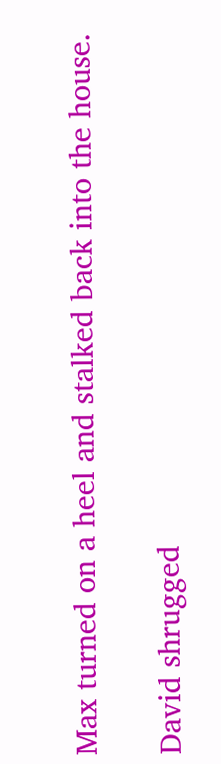Max turned on a heel and stalked back into the house.

David shrugged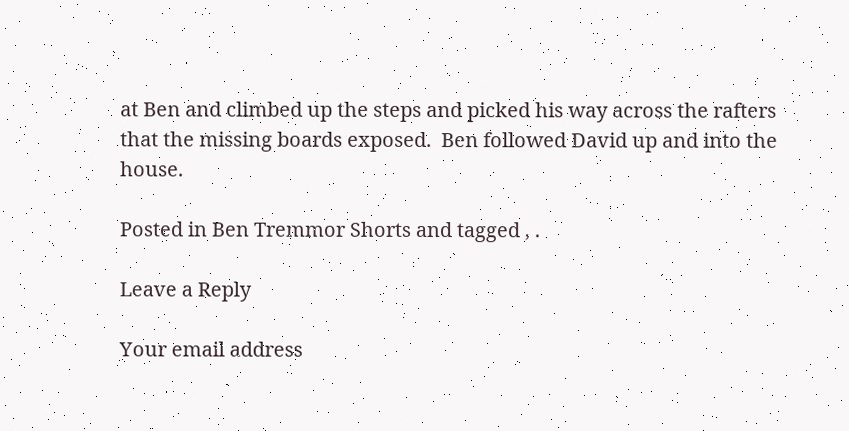at Ben and climbed up the steps and picked his way across the rafters that the missing boards exposed.  Ben followed David up and into the house.

Posted in Ben Tremmor Shorts and tagged , .

Leave a Reply

Your email address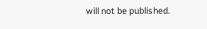will not be published.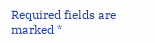Required fields are marked *